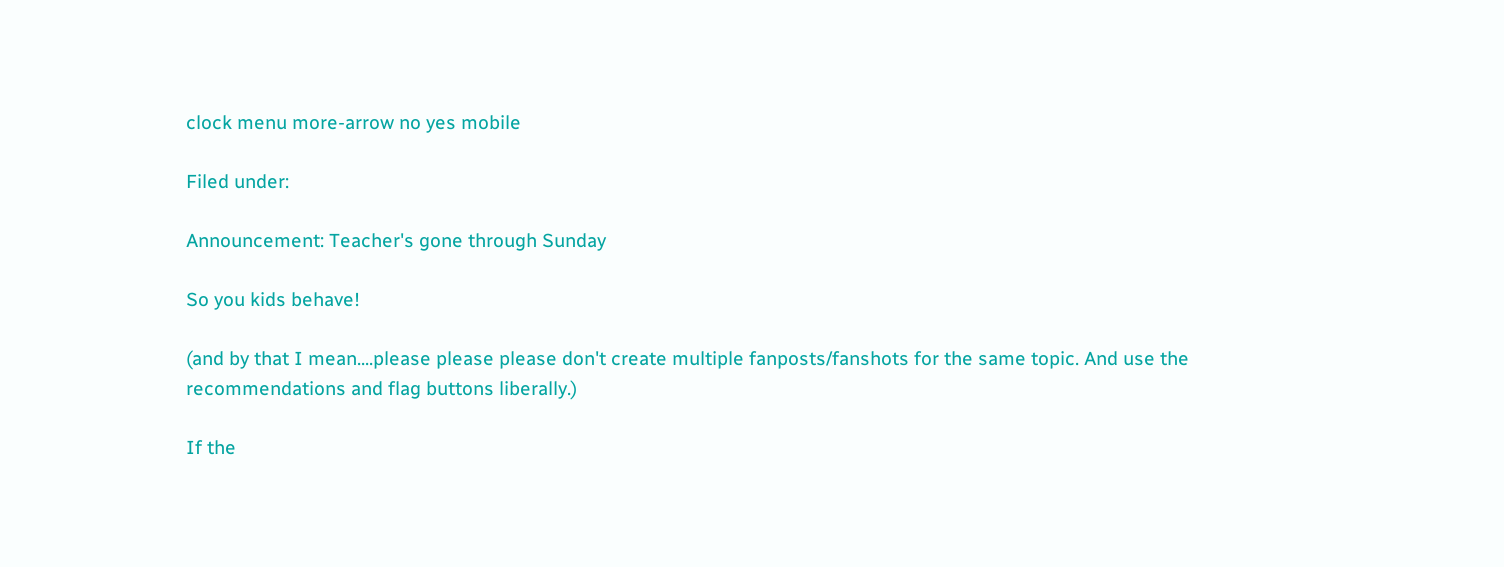clock menu more-arrow no yes mobile

Filed under:

Announcement: Teacher's gone through Sunday

So you kids behave!

(and by that I mean....please please please don't create multiple fanposts/fanshots for the same topic. And use the recommendations and flag buttons liberally.)

If the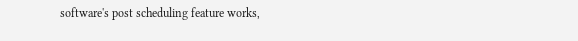software's post scheduling feature works,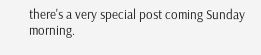there's a very special post coming Sunday morning.